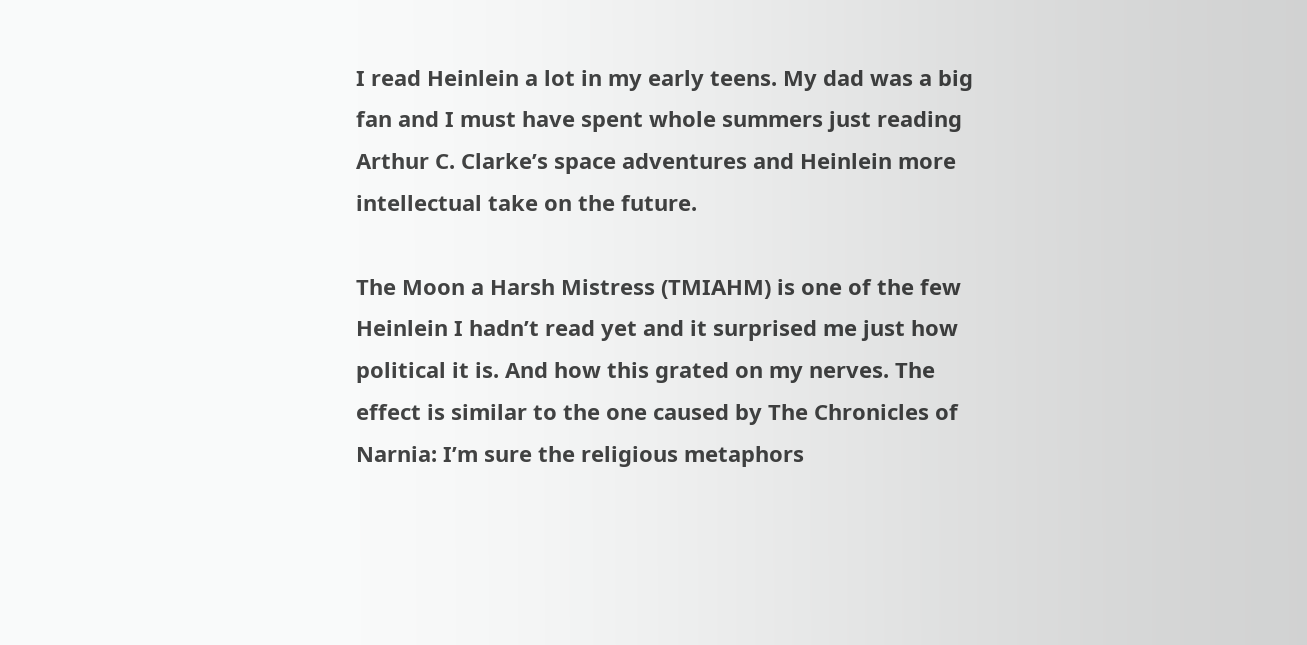I read Heinlein a lot in my early teens. My dad was a big fan and I must have spent whole summers just reading Arthur C. Clarke’s space adventures and Heinlein more intellectual take on the future.

The Moon a Harsh Mistress (TMIAHM) is one of the few Heinlein I hadn’t read yet and it surprised me just how political it is. And how this grated on my nerves. The effect is similar to the one caused by The Chronicles of Narnia: I’m sure the religious metaphors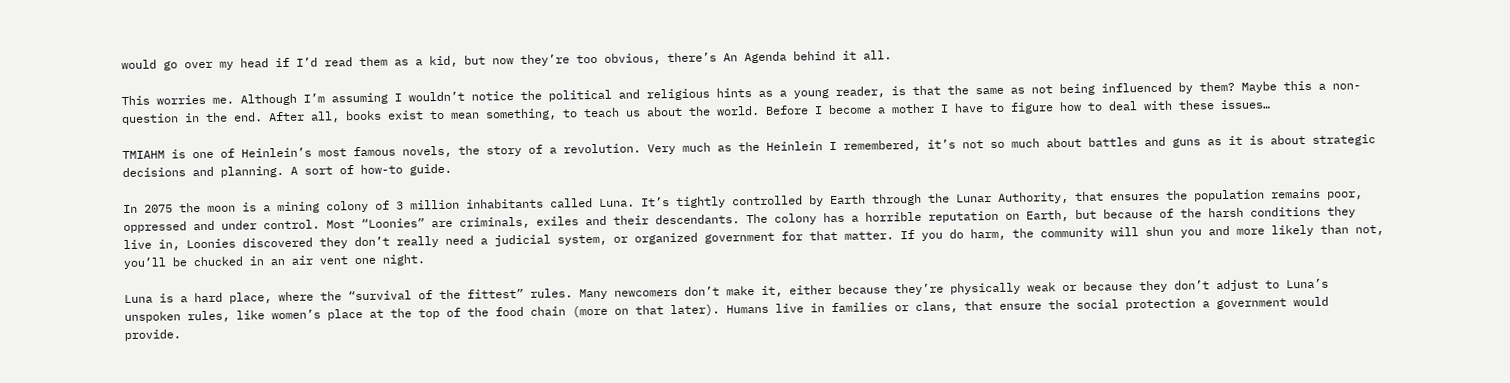would go over my head if I’d read them as a kid, but now they’re too obvious, there’s An Agenda behind it all.

This worries me. Although I’m assuming I wouldn’t notice the political and religious hints as a young reader, is that the same as not being influenced by them? Maybe this a non-question in the end. After all, books exist to mean something, to teach us about the world. Before I become a mother I have to figure how to deal with these issues…

TMIAHM is one of Heinlein’s most famous novels, the story of a revolution. Very much as the Heinlein I remembered, it’s not so much about battles and guns as it is about strategic decisions and planning. A sort of how-to guide.

In 2075 the moon is a mining colony of 3 million inhabitants called Luna. It’s tightly controlled by Earth through the Lunar Authority, that ensures the population remains poor, oppressed and under control. Most “Loonies” are criminals, exiles and their descendants. The colony has a horrible reputation on Earth, but because of the harsh conditions they live in, Loonies discovered they don’t really need a judicial system, or organized government for that matter. If you do harm, the community will shun you and more likely than not, you’ll be chucked in an air vent one night.

Luna is a hard place, where the “survival of the fittest” rules. Many newcomers don’t make it, either because they’re physically weak or because they don’t adjust to Luna’s unspoken rules, like women’s place at the top of the food chain (more on that later). Humans live in families or clans, that ensure the social protection a government would provide.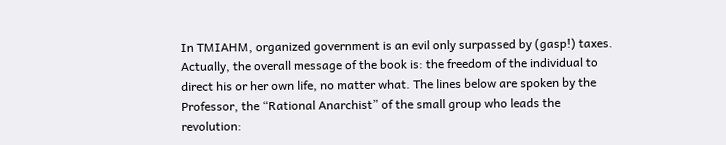In TMIAHM, organized government is an evil only surpassed by (gasp!) taxes. Actually, the overall message of the book is: the freedom of the individual to direct his or her own life, no matter what. The lines below are spoken by the Professor, the “Rational Anarchist” of the small group who leads the revolution: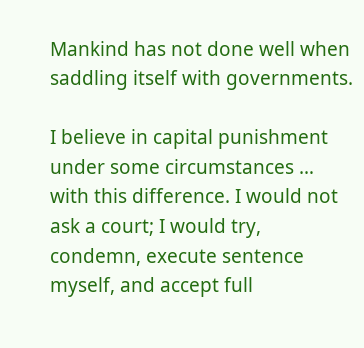Mankind has not done well when saddling itself with governments.

I believe in capital punishment under some circumstances … with this difference. I would not ask a court; I would try, condemn, execute sentence myself, and accept full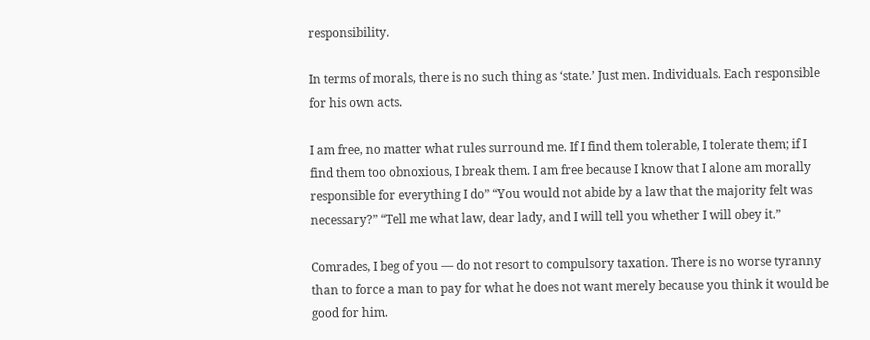responsibility.

In terms of morals, there is no such thing as ‘state.’ Just men. Individuals. Each responsible for his own acts.

I am free, no matter what rules surround me. If I find them tolerable, I tolerate them; if I find them too obnoxious, I break them. I am free because I know that I alone am morally responsible for everything I do” “You would not abide by a law that the majority felt was necessary?” “Tell me what law, dear lady, and I will tell you whether I will obey it.”

Comrades, I beg of you — do not resort to compulsory taxation. There is no worse tyranny than to force a man to pay for what he does not want merely because you think it would be good for him.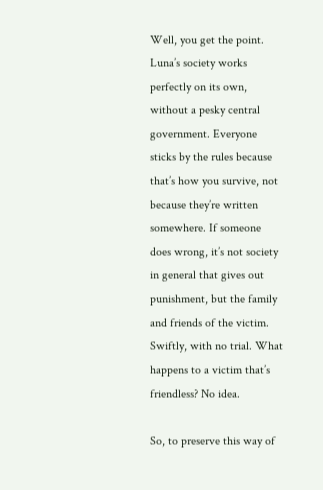Well, you get the point. Luna’s society works perfectly on its own, without a pesky central government. Everyone sticks by the rules because that’s how you survive, not because they’re written somewhere. If someone does wrong, it’s not society in general that gives out punishment, but the family and friends of the victim. Swiftly, with no trial. What happens to a victim that’s friendless? No idea.

So, to preserve this way of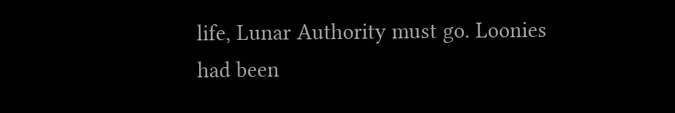life, Lunar Authority must go. Loonies had been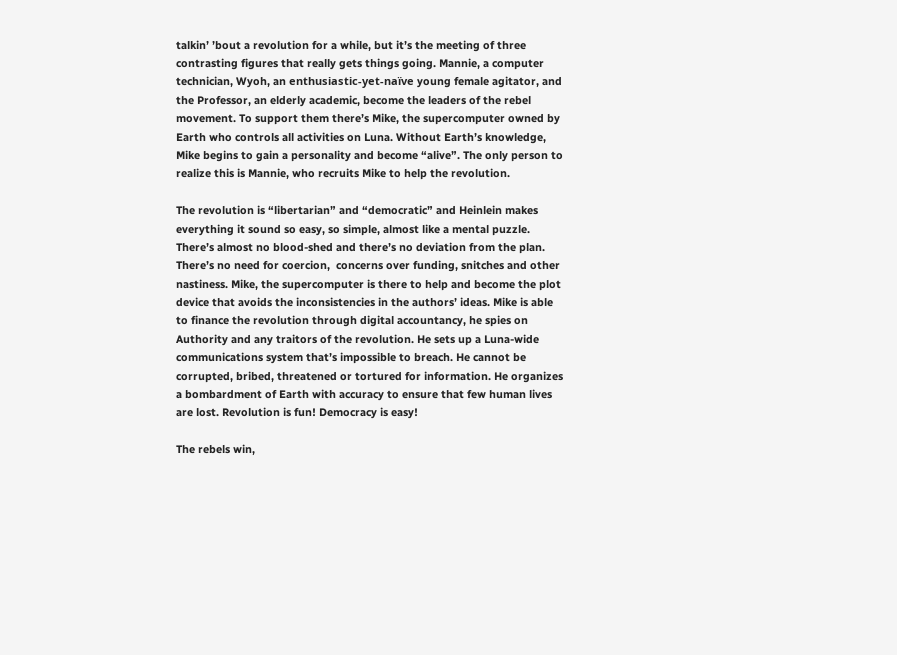talkin’ ’bout a revolution for a while, but it’s the meeting of three contrasting figures that really gets things going. Mannie, a computer technician, Wyoh, an enthusiastic-yet-naïve young female agitator, and the Professor, an elderly academic, become the leaders of the rebel movement. To support them there’s Mike, the supercomputer owned by Earth who controls all activities on Luna. Without Earth’s knowledge, Mike begins to gain a personality and become “alive”. The only person to realize this is Mannie, who recruits Mike to help the revolution.

The revolution is “libertarian” and “democratic” and Heinlein makes everything it sound so easy, so simple, almost like a mental puzzle. There’s almost no blood-shed and there’s no deviation from the plan. There’s no need for coercion,  concerns over funding, snitches and other nastiness. Mike, the supercomputer is there to help and become the plot device that avoids the inconsistencies in the authors’ ideas. Mike is able to finance the revolution through digital accountancy, he spies on Authority and any traitors of the revolution. He sets up a Luna-wide communications system that’s impossible to breach. He cannot be corrupted, bribed, threatened or tortured for information. He organizes a bombardment of Earth with accuracy to ensure that few human lives are lost. Revolution is fun! Democracy is easy!

The rebels win,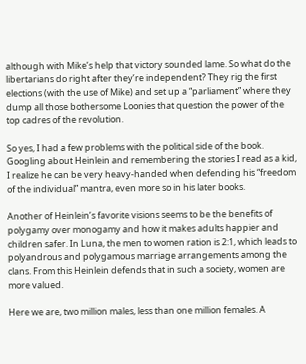although with Mike’s help that victory sounded lame. So what do the libertarians do right after they’re independent? They rig the first elections (with the use of Mike) and set up a “parliament” where they dump all those bothersome Loonies that question the power of the top cadres of the revolution.

So yes, I had a few problems with the political side of the book. Googling about Heinlein and remembering the stories I read as a kid, I realize he can be very heavy-handed when defending his “freedom of the individual” mantra, even more so in his later books.

Another of Heinlein’s favorite visions seems to be the benefits of polygamy over monogamy and how it makes adults happier and children safer. In Luna, the men to women ration is 2:1, which leads to polyandrous and polygamous marriage arrangements among the clans. From this Heinlein defends that in such a society, women are more valued.

Here we are, two million males, less than one million females. A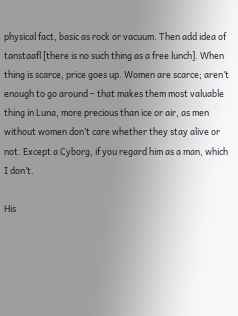physical fact, basic as rock or vacuum. Then add idea of tanstaafl [there is no such thing as a free lunch]. When thing is scarce, price goes up. Women are scarce; aren’t enough to go around – that makes them most valuable thing in Luna, more precious than ice or air, as men without women don’t care whether they stay alive or not. Except a Cyborg, if you regard him as a man, which I don’t.

His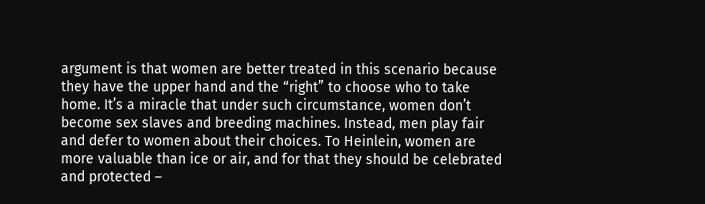argument is that women are better treated in this scenario because they have the upper hand and the “right” to choose who to take home. It’s a miracle that under such circumstance, women don’t become sex slaves and breeding machines. Instead, men play fair and defer to women about their choices. To Heinlein, women are more valuable than ice or air, and for that they should be celebrated and protected –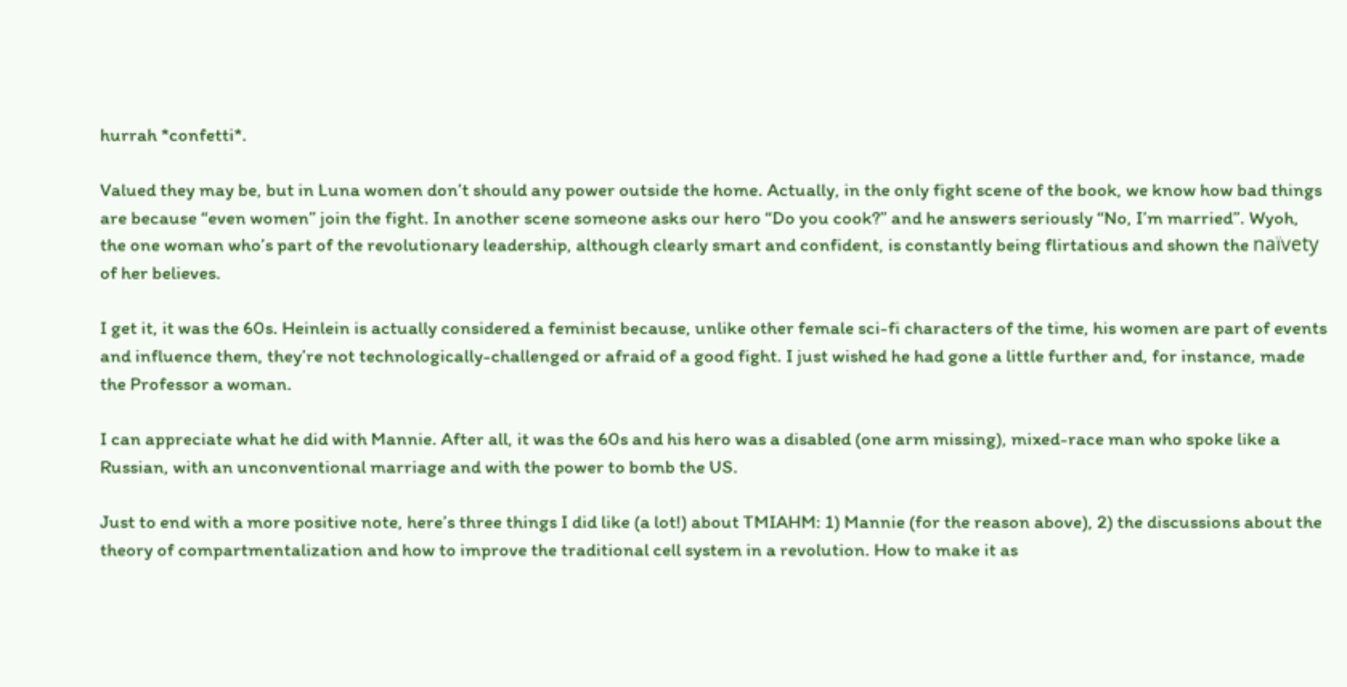hurrah *confetti*.

Valued they may be, but in Luna women don’t should any power outside the home. Actually, in the only fight scene of the book, we know how bad things are because “even women” join the fight. In another scene someone asks our hero “Do you cook?” and he answers seriously “No, I’m married”. Wyoh, the one woman who’s part of the revolutionary leadership, although clearly smart and confident, is constantly being flirtatious and shown the naïvety of her believes.

I get it, it was the 60s. Heinlein is actually considered a feminist because, unlike other female sci-fi characters of the time, his women are part of events and influence them, they’re not technologically-challenged or afraid of a good fight. I just wished he had gone a little further and, for instance, made the Professor a woman.

I can appreciate what he did with Mannie. After all, it was the 60s and his hero was a disabled (one arm missing), mixed-race man who spoke like a Russian, with an unconventional marriage and with the power to bomb the US.

Just to end with a more positive note, here’s three things I did like (a lot!) about TMIAHM: 1) Mannie (for the reason above), 2) the discussions about the theory of compartmentalization and how to improve the traditional cell system in a revolution. How to make it as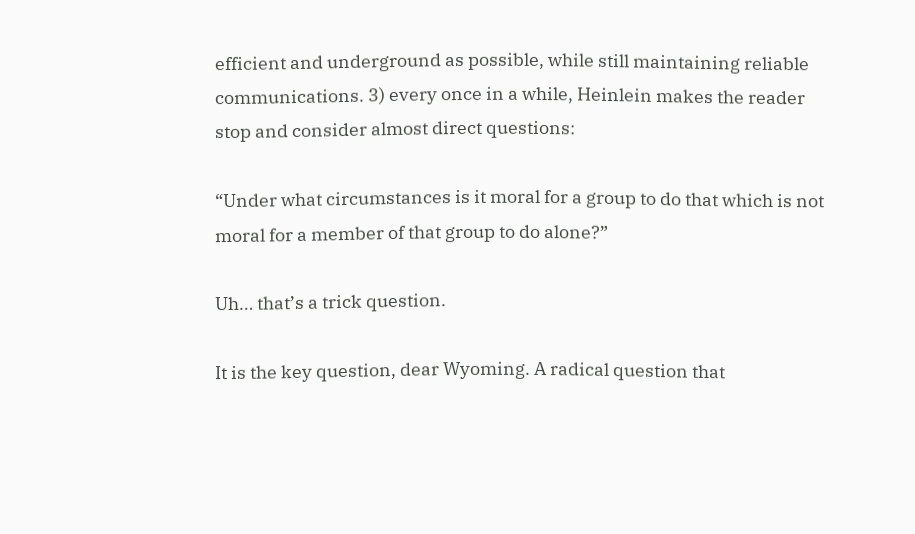efficient and underground as possible, while still maintaining reliable communications. 3) every once in a while, Heinlein makes the reader stop and consider almost direct questions:

“Under what circumstances is it moral for a group to do that which is not moral for a member of that group to do alone?”

Uh… that’s a trick question.

It is the key question, dear Wyoming. A radical question that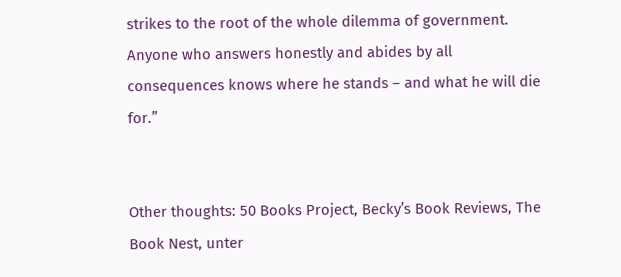strikes to the root of the whole dilemma of government. Anyone who answers honestly and abides by all consequences knows where he stands – and what he will die for.”


Other thoughts: 50 Books Project, Becky’s Book Reviews, The Book Nest, unter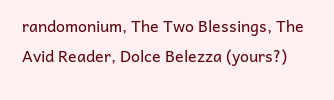randomonium, The Two Blessings, The Avid Reader, Dolce Belezza (yours?)